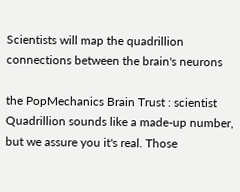Scientists will map the quadrillion connections between the brain's neurons

the PopMechanics Brain Trust : scientist
Quadrillion sounds like a made-up number, but we assure you it's real. Those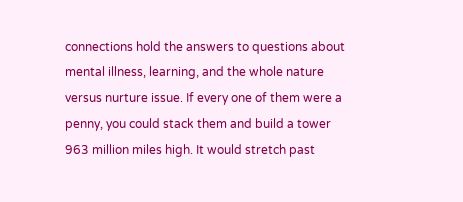connections hold the answers to questions about mental illness, learning, and the whole nature versus nurture issue. If every one of them were a penny, you could stack them and build a tower 963 million miles high. It would stretch past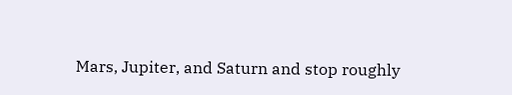Mars, Jupiter, and Saturn and stop roughly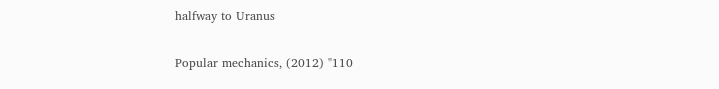halfway to Uranus

Popular mechanics, (2012) "110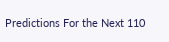Predictions For the Next 110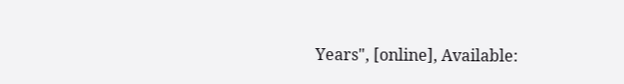Years", [online], Available: